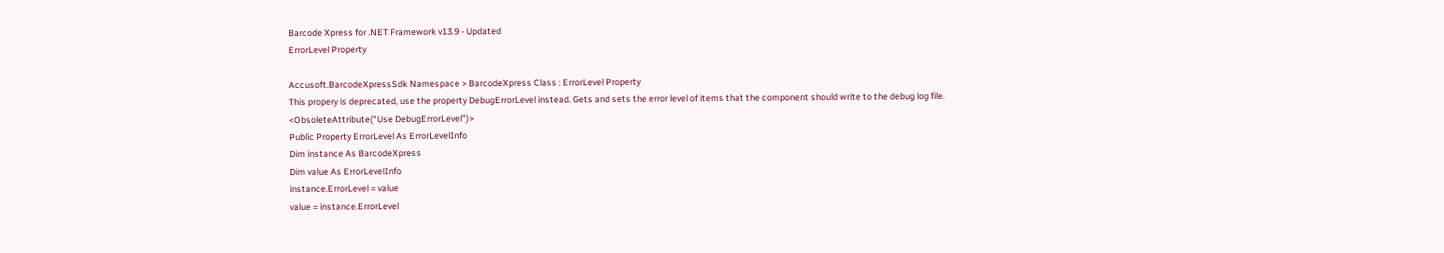Barcode Xpress for .NET Framework v13.9 - Updated
ErrorLevel Property

Accusoft.BarcodeXpressSdk Namespace > BarcodeXpress Class : ErrorLevel Property
This propery is deprecated, use the property DebugErrorLevel instead. Gets and sets the error level of items that the component should write to the debug log file.
<ObsoleteAttribute("Use DebugErrorLevel")>
Public Property ErrorLevel As ErrorLevelInfo
Dim instance As BarcodeXpress
Dim value As ErrorLevelInfo
instance.ErrorLevel = value
value = instance.ErrorLevel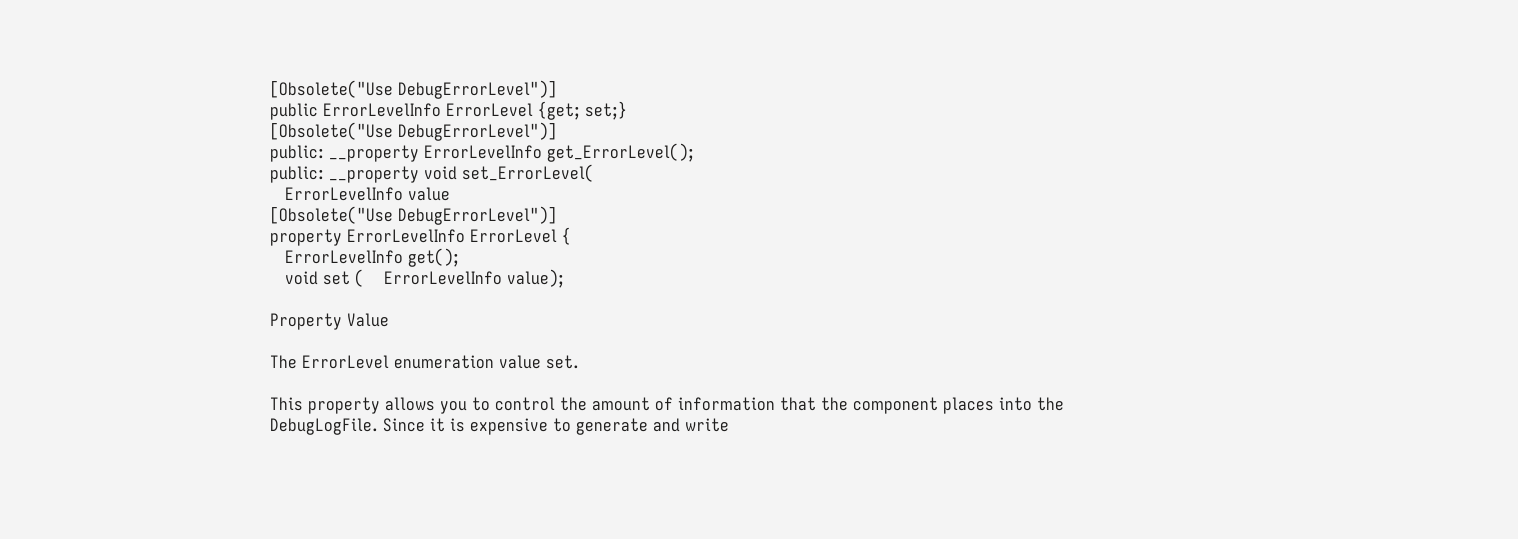[Obsolete("Use DebugErrorLevel")]
public ErrorLevelInfo ErrorLevel {get; set;}
[Obsolete("Use DebugErrorLevel")]
public: __property ErrorLevelInfo get_ErrorLevel();
public: __property void set_ErrorLevel(
   ErrorLevelInfo value
[Obsolete("Use DebugErrorLevel")]
property ErrorLevelInfo ErrorLevel {
   ErrorLevelInfo get();
   void set (    ErrorLevelInfo value);

Property Value

The ErrorLevel enumeration value set.

This property allows you to control the amount of information that the component places into the DebugLogFile. Since it is expensive to generate and write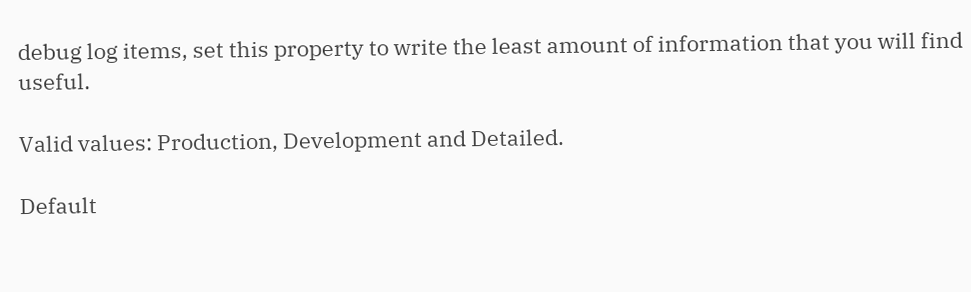debug log items, set this property to write the least amount of information that you will find useful.

Valid values: Production, Development and Detailed.

Default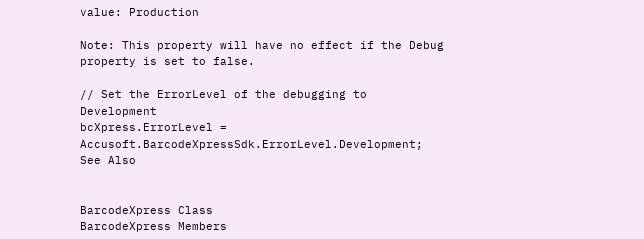value: Production

Note: This property will have no effect if the Debug property is set to false.

// Set the ErrorLevel of the debugging to Development
bcXpress.ErrorLevel = Accusoft.BarcodeXpressSdk.ErrorLevel.Development;
See Also


BarcodeXpress Class
BarcodeXpress Members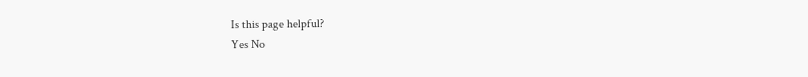Is this page helpful?
Yes No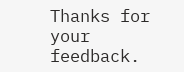Thanks for your feedback.